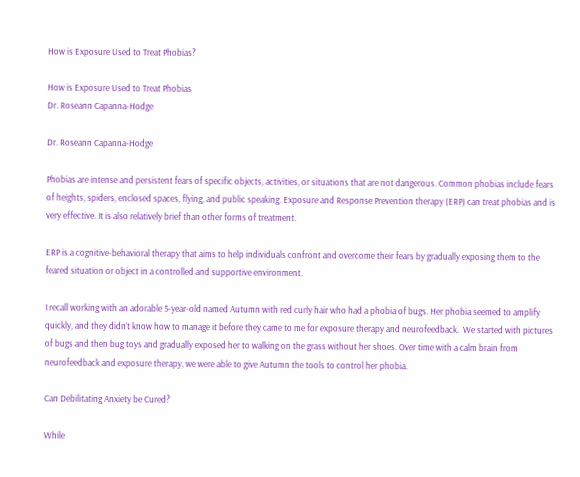How is Exposure Used to Treat Phobias?

How is Exposure Used to Treat Phobias
Dr. Roseann Capanna-Hodge

Dr. Roseann Capanna-Hodge

Phobias are intense and persistent fears of specific objects, activities, or situations that are not dangerous. Common phobias include fears of heights, spiders, enclosed spaces, flying, and public speaking. Exposure and Response Prevention therapy (ERP) can treat phobias and is very effective. It is also relatively brief than other forms of treatment.

ERP is a cognitive-behavioral therapy that aims to help individuals confront and overcome their fears by gradually exposing them to the feared situation or object in a controlled and supportive environment.

I recall working with an adorable 5-year-old named Autumn with red curly hair who had a phobia of bugs. Her phobia seemed to amplify quickly, and they didn’t know how to manage it before they came to me for exposure therapy and neurofeedback.  We started with pictures of bugs and then bug toys and gradually exposed her to walking on the grass without her shoes. Over time with a calm brain from neurofeedback and exposure therapy, we were able to give Autumn the tools to control her phobia.

Can Debilitating Anxiety be Cured?

While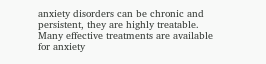anxiety disorders can be chronic and persistent, they are highly treatable. Many effective treatments are available for anxiety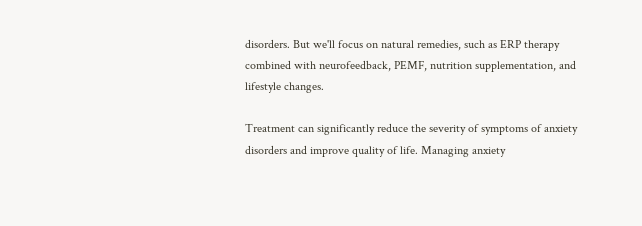disorders. But we'll focus on natural remedies, such as ERP therapy combined with neurofeedback, PEMF, nutrition supplementation, and lifestyle changes.

Treatment can significantly reduce the severity of symptoms of anxiety disorders and improve quality of life. Managing anxiety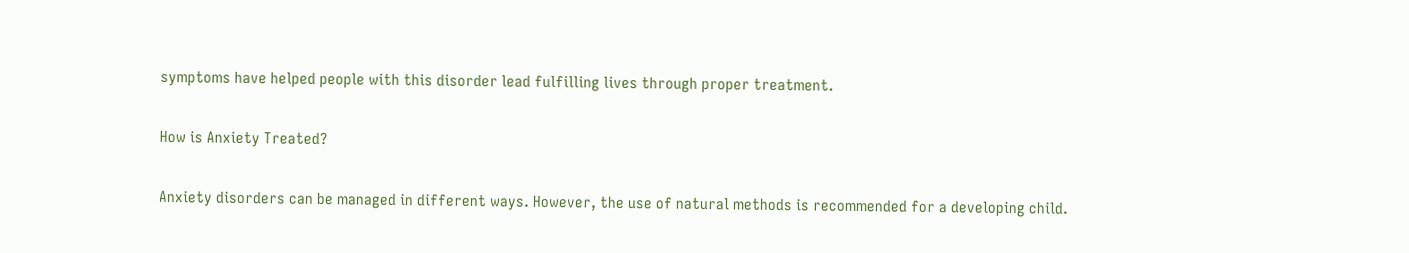symptoms have helped people with this disorder lead fulfilling lives through proper treatment.

How is Anxiety Treated?

Anxiety disorders can be managed in different ways. However, the use of natural methods is recommended for a developing child.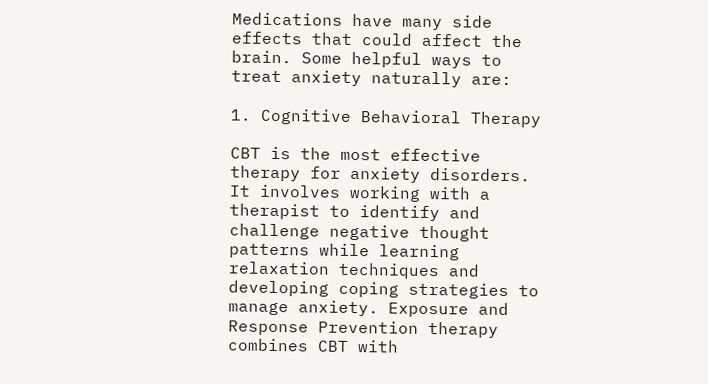Medications have many side effects that could affect the brain. Some helpful ways to treat anxiety naturally are:

1. Cognitive Behavioral Therapy

CBT is the most effective therapy for anxiety disorders. It involves working with a therapist to identify and challenge negative thought patterns while learning relaxation techniques and developing coping strategies to manage anxiety. Exposure and Response Prevention therapy combines CBT with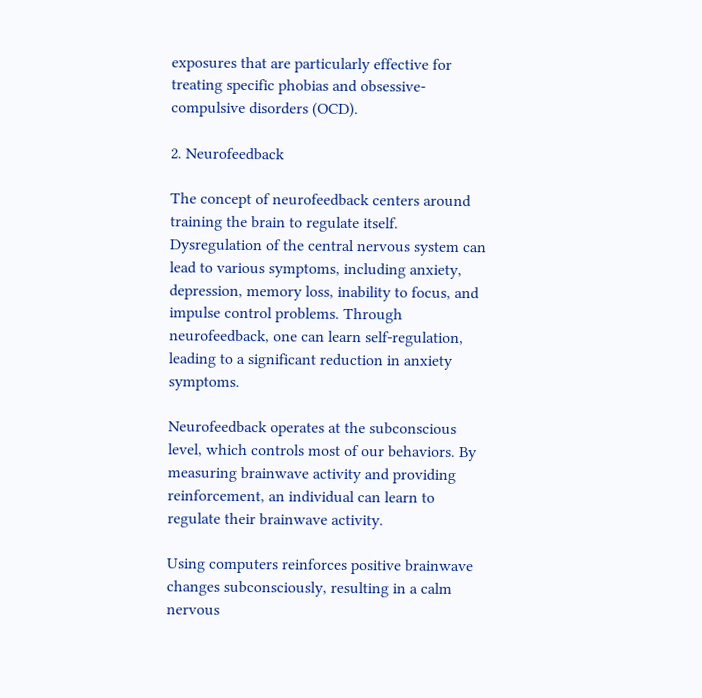exposures that are particularly effective for treating specific phobias and obsessive-compulsive disorders (OCD).

2. Neurofeedback

The concept of neurofeedback centers around training the brain to regulate itself. Dysregulation of the central nervous system can lead to various symptoms, including anxiety, depression, memory loss, inability to focus, and impulse control problems. Through neurofeedback, one can learn self-regulation, leading to a significant reduction in anxiety symptoms.

Neurofeedback operates at the subconscious level, which controls most of our behaviors. By measuring brainwave activity and providing reinforcement, an individual can learn to regulate their brainwave activity.

Using computers reinforces positive brainwave changes subconsciously, resulting in a calm nervous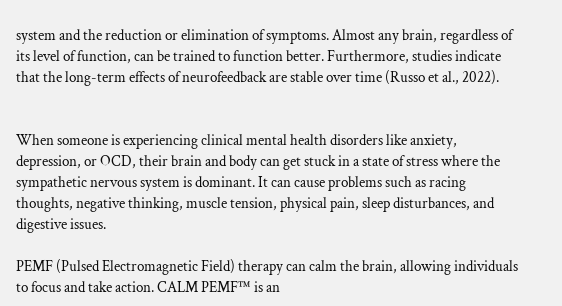system and the reduction or elimination of symptoms. Almost any brain, regardless of its level of function, can be trained to function better. Furthermore, studies indicate that the long-term effects of neurofeedback are stable over time (Russo et al., 2022).


When someone is experiencing clinical mental health disorders like anxiety, depression, or OCD, their brain and body can get stuck in a state of stress where the sympathetic nervous system is dominant. It can cause problems such as racing thoughts, negative thinking, muscle tension, physical pain, sleep disturbances, and digestive issues.

PEMF (Pulsed Electromagnetic Field) therapy can calm the brain, allowing individuals to focus and take action. CALM PEMF™ is an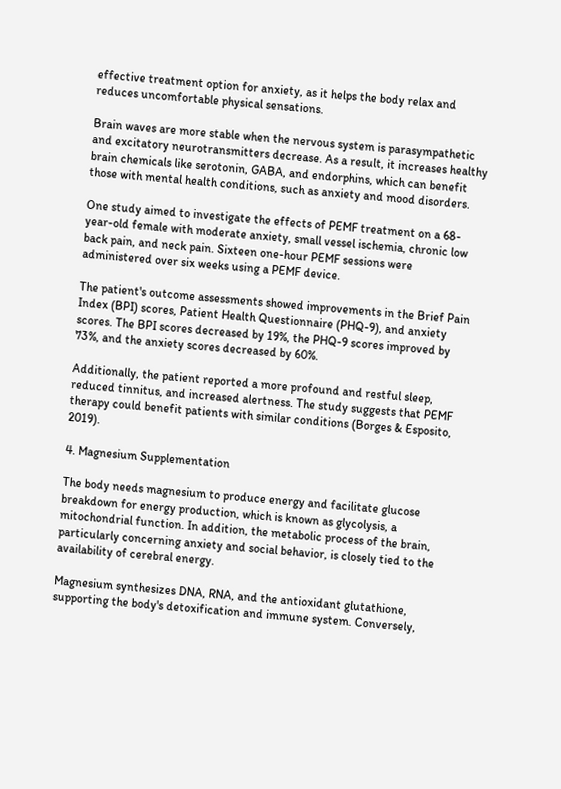effective treatment option for anxiety, as it helps the body relax and reduces uncomfortable physical sensations.

Brain waves are more stable when the nervous system is parasympathetic and excitatory neurotransmitters decrease. As a result, it increases healthy brain chemicals like serotonin, GABA, and endorphins, which can benefit those with mental health conditions, such as anxiety and mood disorders.

One study aimed to investigate the effects of PEMF treatment on a 68-year-old female with moderate anxiety, small vessel ischemia, chronic low back pain, and neck pain. Sixteen one-hour PEMF sessions were administered over six weeks using a PEMF device.

The patient's outcome assessments showed improvements in the Brief Pain Index (BPI) scores, Patient Health Questionnaire (PHQ-9), and anxiety scores. The BPI scores decreased by 19%, the PHQ-9 scores improved by 73%, and the anxiety scores decreased by 60%.

Additionally, the patient reported a more profound and restful sleep, reduced tinnitus, and increased alertness. The study suggests that PEMF therapy could benefit patients with similar conditions (Borges & Esposito, 2019).

4. Magnesium Supplementation

The body needs magnesium to produce energy and facilitate glucose breakdown for energy production, which is known as glycolysis, a mitochondrial function. In addition, the metabolic process of the brain, particularly concerning anxiety and social behavior, is closely tied to the availability of cerebral energy.

Magnesium synthesizes DNA, RNA, and the antioxidant glutathione, supporting the body's detoxification and immune system. Conversely,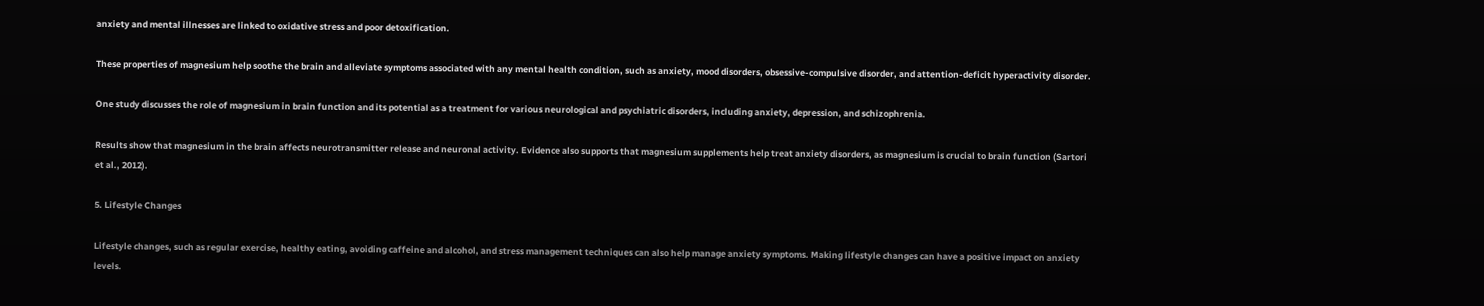anxiety and mental illnesses are linked to oxidative stress and poor detoxification.

These properties of magnesium help soothe the brain and alleviate symptoms associated with any mental health condition, such as anxiety, mood disorders, obsessive-compulsive disorder, and attention-deficit hyperactivity disorder.

One study discusses the role of magnesium in brain function and its potential as a treatment for various neurological and psychiatric disorders, including anxiety, depression, and schizophrenia.

Results show that magnesium in the brain affects neurotransmitter release and neuronal activity. Evidence also supports that magnesium supplements help treat anxiety disorders, as magnesium is crucial to brain function (Sartori et al., 2012).

5. Lifestyle Changes

Lifestyle changes, such as regular exercise, healthy eating, avoiding caffeine and alcohol, and stress management techniques can also help manage anxiety symptoms. Making lifestyle changes can have a positive impact on anxiety levels.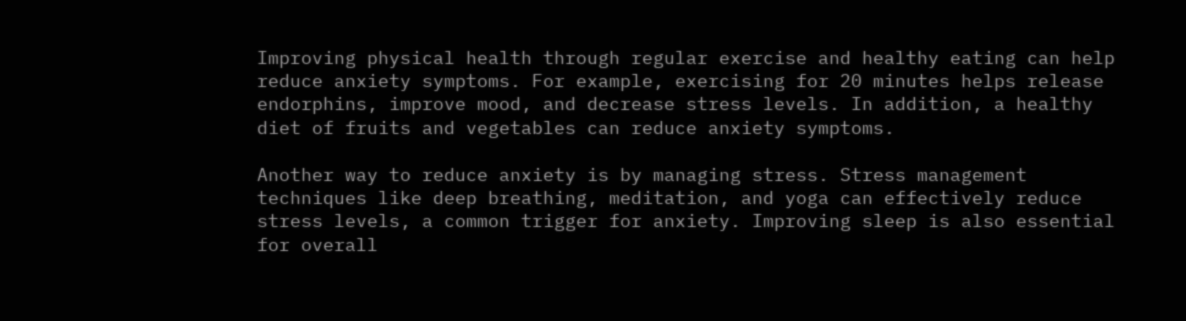Improving physical health through regular exercise and healthy eating can help reduce anxiety symptoms. For example, exercising for 20 minutes helps release endorphins, improve mood, and decrease stress levels. In addition, a healthy diet of fruits and vegetables can reduce anxiety symptoms.

Another way to reduce anxiety is by managing stress. Stress management techniques like deep breathing, meditation, and yoga can effectively reduce stress levels, a common trigger for anxiety. Improving sleep is also essential for overall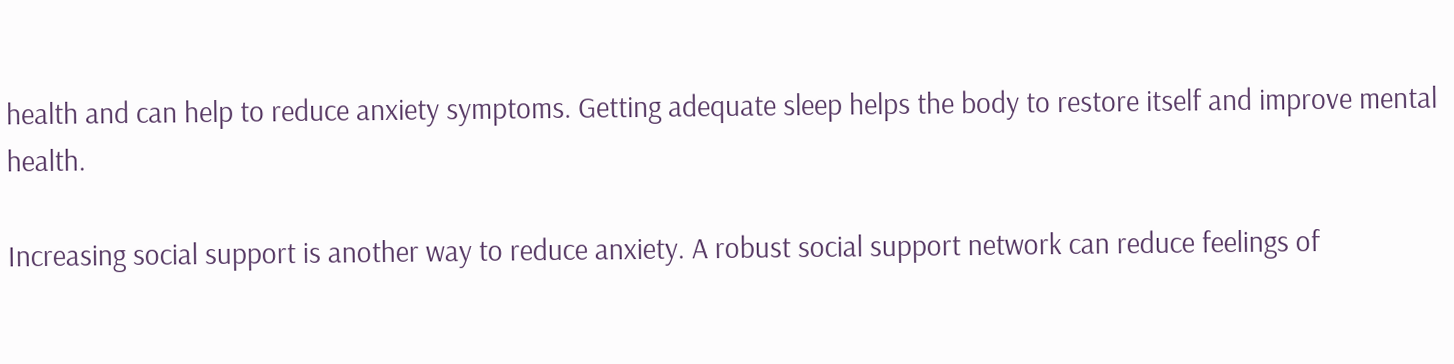health and can help to reduce anxiety symptoms. Getting adequate sleep helps the body to restore itself and improve mental health.

Increasing social support is another way to reduce anxiety. A robust social support network can reduce feelings of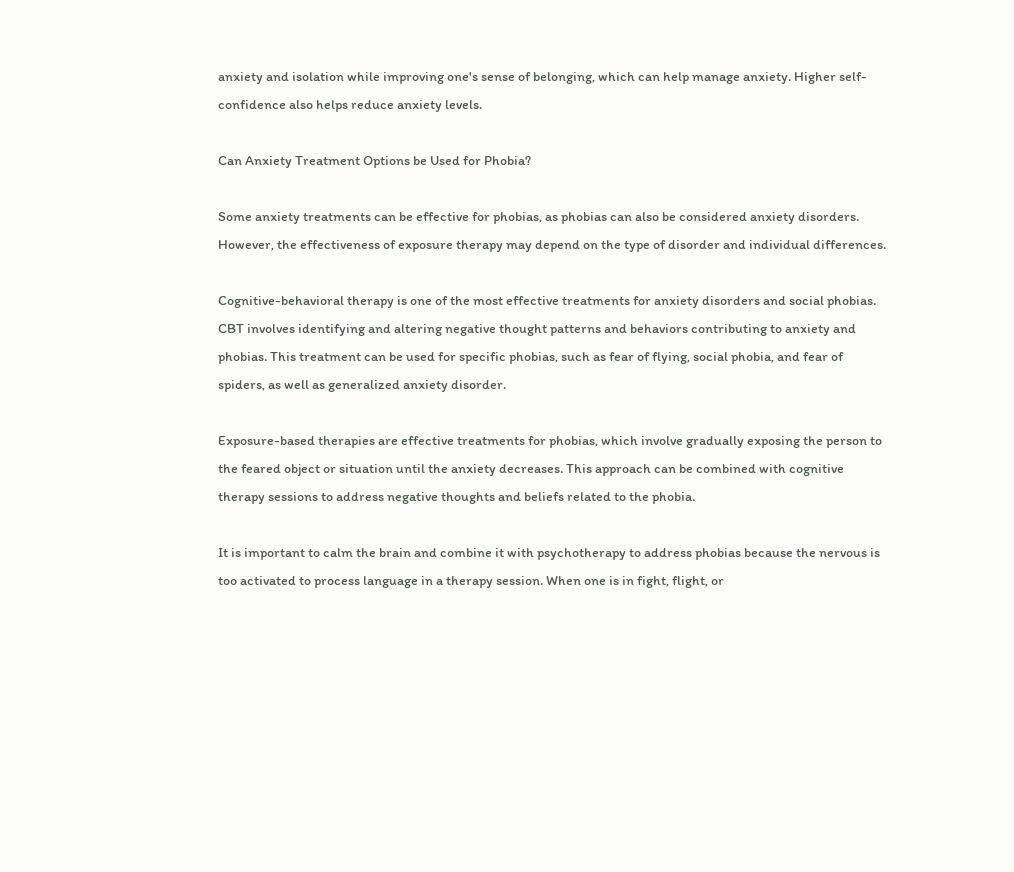anxiety and isolation while improving one's sense of belonging, which can help manage anxiety. Higher self-confidence also helps reduce anxiety levels.

Can Anxiety Treatment Options be Used for Phobia?

Some anxiety treatments can be effective for phobias, as phobias can also be considered anxiety disorders. However, the effectiveness of exposure therapy may depend on the type of disorder and individual differences.

Cognitive-behavioral therapy is one of the most effective treatments for anxiety disorders and social phobias. CBT involves identifying and altering negative thought patterns and behaviors contributing to anxiety and phobias. This treatment can be used for specific phobias, such as fear of flying, social phobia, and fear of spiders, as well as generalized anxiety disorder.

Exposure-based therapies are effective treatments for phobias, which involve gradually exposing the person to the feared object or situation until the anxiety decreases. This approach can be combined with cognitive therapy sessions to address negative thoughts and beliefs related to the phobia.

It is important to calm the brain and combine it with psychotherapy to address phobias because the nervous is too activated to process language in a therapy session. When one is in fight, flight, or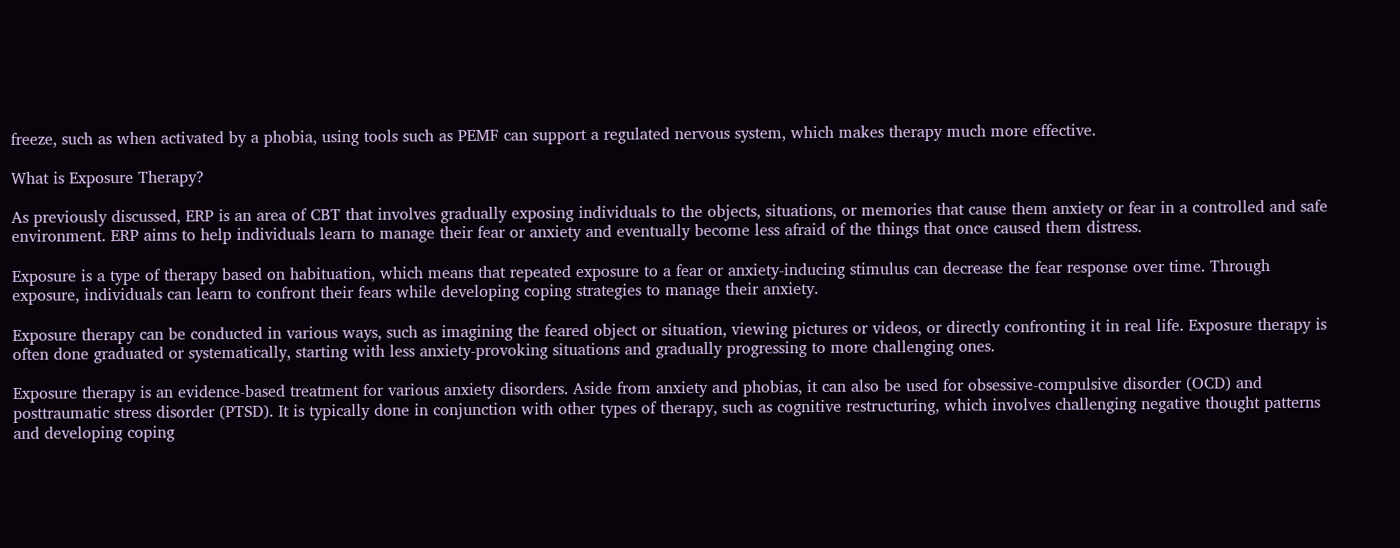freeze, such as when activated by a phobia, using tools such as PEMF can support a regulated nervous system, which makes therapy much more effective.

What is Exposure Therapy?

As previously discussed, ERP is an area of CBT that involves gradually exposing individuals to the objects, situations, or memories that cause them anxiety or fear in a controlled and safe environment. ERP aims to help individuals learn to manage their fear or anxiety and eventually become less afraid of the things that once caused them distress.

Exposure is a type of therapy based on habituation, which means that repeated exposure to a fear or anxiety-inducing stimulus can decrease the fear response over time. Through exposure, individuals can learn to confront their fears while developing coping strategies to manage their anxiety.

Exposure therapy can be conducted in various ways, such as imagining the feared object or situation, viewing pictures or videos, or directly confronting it in real life. Exposure therapy is often done graduated or systematically, starting with less anxiety-provoking situations and gradually progressing to more challenging ones.

Exposure therapy is an evidence-based treatment for various anxiety disorders. Aside from anxiety and phobias, it can also be used for obsessive-compulsive disorder (OCD) and posttraumatic stress disorder (PTSD). It is typically done in conjunction with other types of therapy, such as cognitive restructuring, which involves challenging negative thought patterns and developing coping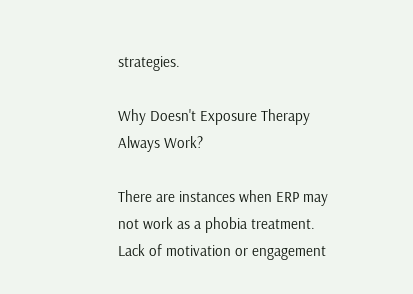strategies.

Why Doesn't Exposure Therapy Always Work?

There are instances when ERP may not work as a phobia treatment. Lack of motivation or engagement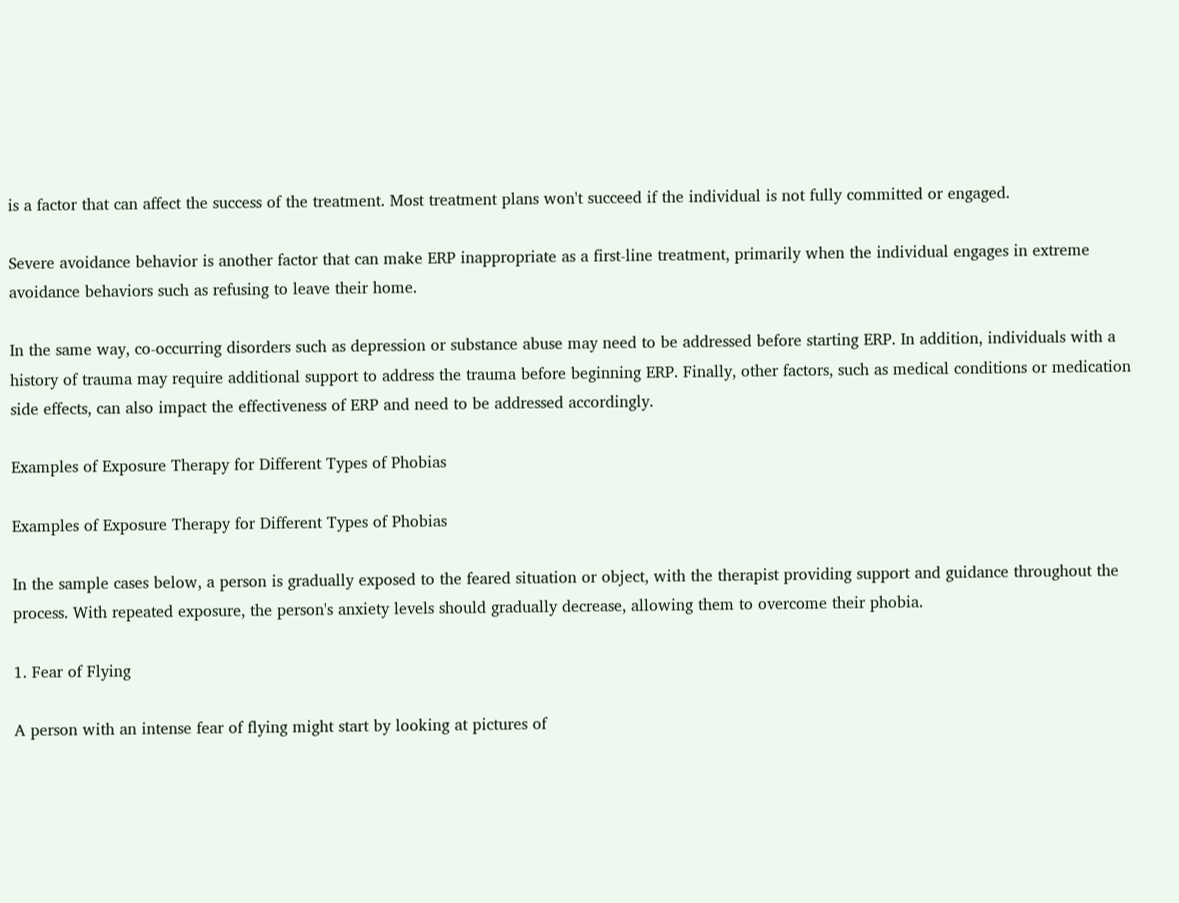is a factor that can affect the success of the treatment. Most treatment plans won't succeed if the individual is not fully committed or engaged.

Severe avoidance behavior is another factor that can make ERP inappropriate as a first-line treatment, primarily when the individual engages in extreme avoidance behaviors such as refusing to leave their home.

In the same way, co-occurring disorders such as depression or substance abuse may need to be addressed before starting ERP. In addition, individuals with a history of trauma may require additional support to address the trauma before beginning ERP. Finally, other factors, such as medical conditions or medication side effects, can also impact the effectiveness of ERP and need to be addressed accordingly.

Examples of Exposure Therapy for Different Types of Phobias

Examples of Exposure Therapy for Different Types of Phobias

In the sample cases below, a person is gradually exposed to the feared situation or object, with the therapist providing support and guidance throughout the process. With repeated exposure, the person's anxiety levels should gradually decrease, allowing them to overcome their phobia.

1. Fear of Flying

A person with an intense fear of flying might start by looking at pictures of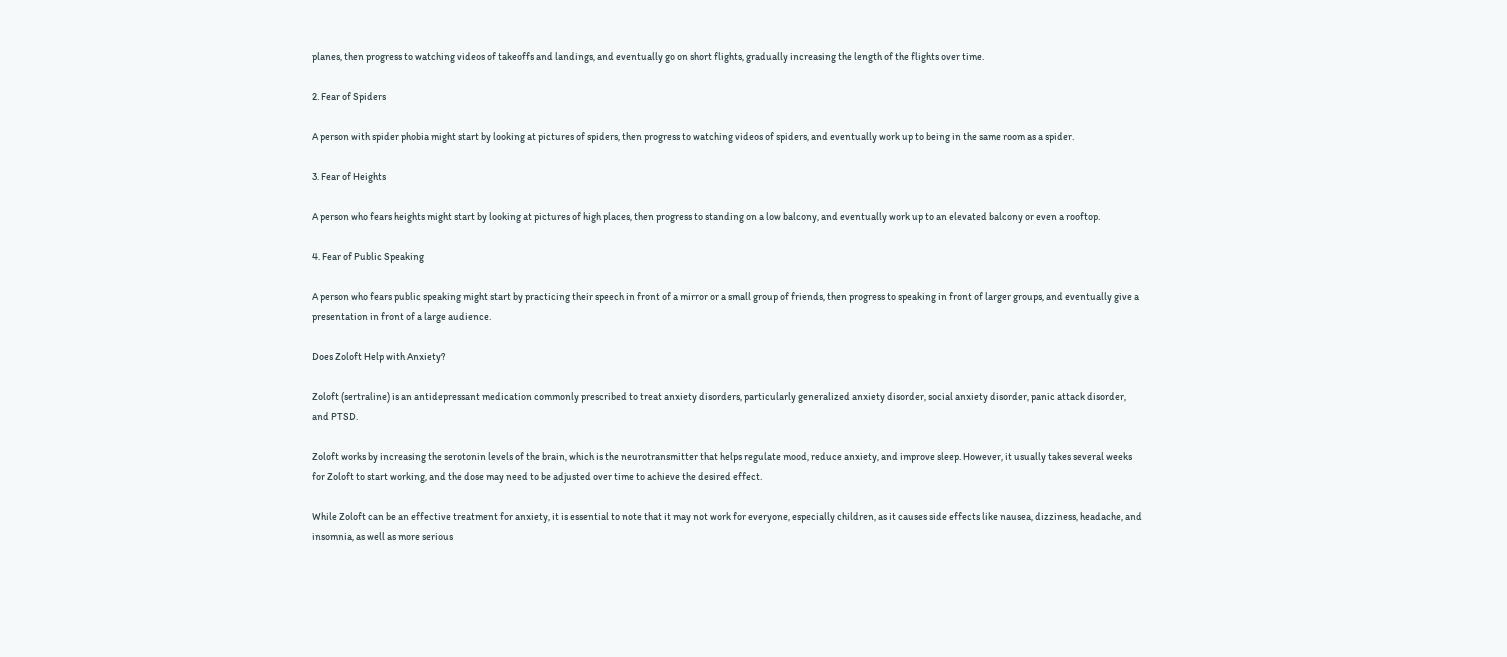planes, then progress to watching videos of takeoffs and landings, and eventually go on short flights, gradually increasing the length of the flights over time.

2. Fear of Spiders

A person with spider phobia might start by looking at pictures of spiders, then progress to watching videos of spiders, and eventually work up to being in the same room as a spider.

3. Fear of Heights

A person who fears heights might start by looking at pictures of high places, then progress to standing on a low balcony, and eventually work up to an elevated balcony or even a rooftop.

4. Fear of Public Speaking

A person who fears public speaking might start by practicing their speech in front of a mirror or a small group of friends, then progress to speaking in front of larger groups, and eventually give a presentation in front of a large audience.

Does Zoloft Help with Anxiety?

Zoloft (sertraline) is an antidepressant medication commonly prescribed to treat anxiety disorders, particularly generalized anxiety disorder, social anxiety disorder, panic attack disorder, and PTSD.

Zoloft works by increasing the serotonin levels of the brain, which is the neurotransmitter that helps regulate mood, reduce anxiety, and improve sleep. However, it usually takes several weeks for Zoloft to start working, and the dose may need to be adjusted over time to achieve the desired effect.

While Zoloft can be an effective treatment for anxiety, it is essential to note that it may not work for everyone, especially children, as it causes side effects like nausea, dizziness, headache, and insomnia, as well as more serious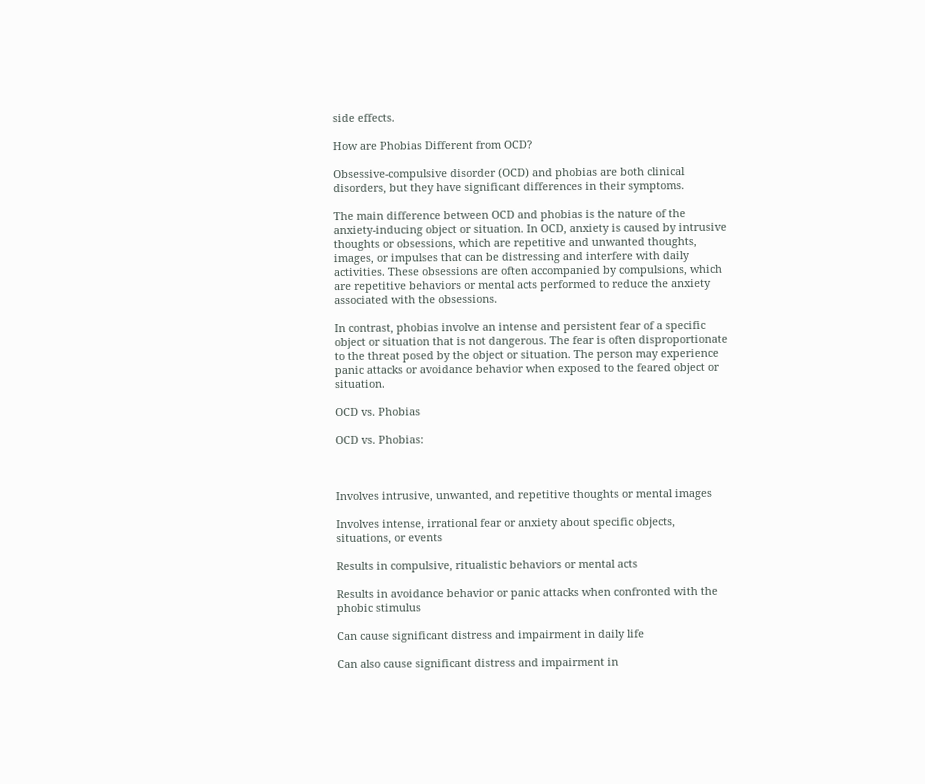side effects.

How are Phobias Different from OCD?

Obsessive-compulsive disorder (OCD) and phobias are both clinical disorders, but they have significant differences in their symptoms.

The main difference between OCD and phobias is the nature of the anxiety-inducing object or situation. In OCD, anxiety is caused by intrusive thoughts or obsessions, which are repetitive and unwanted thoughts, images, or impulses that can be distressing and interfere with daily activities. These obsessions are often accompanied by compulsions, which are repetitive behaviors or mental acts performed to reduce the anxiety associated with the obsessions.

In contrast, phobias involve an intense and persistent fear of a specific object or situation that is not dangerous. The fear is often disproportionate to the threat posed by the object or situation. The person may experience panic attacks or avoidance behavior when exposed to the feared object or situation.

OCD vs. Phobias

OCD vs. Phobias:



Involves intrusive, unwanted, and repetitive thoughts or mental images

Involves intense, irrational fear or anxiety about specific objects, situations, or events

Results in compulsive, ritualistic behaviors or mental acts

Results in avoidance behavior or panic attacks when confronted with the phobic stimulus

Can cause significant distress and impairment in daily life

Can also cause significant distress and impairment in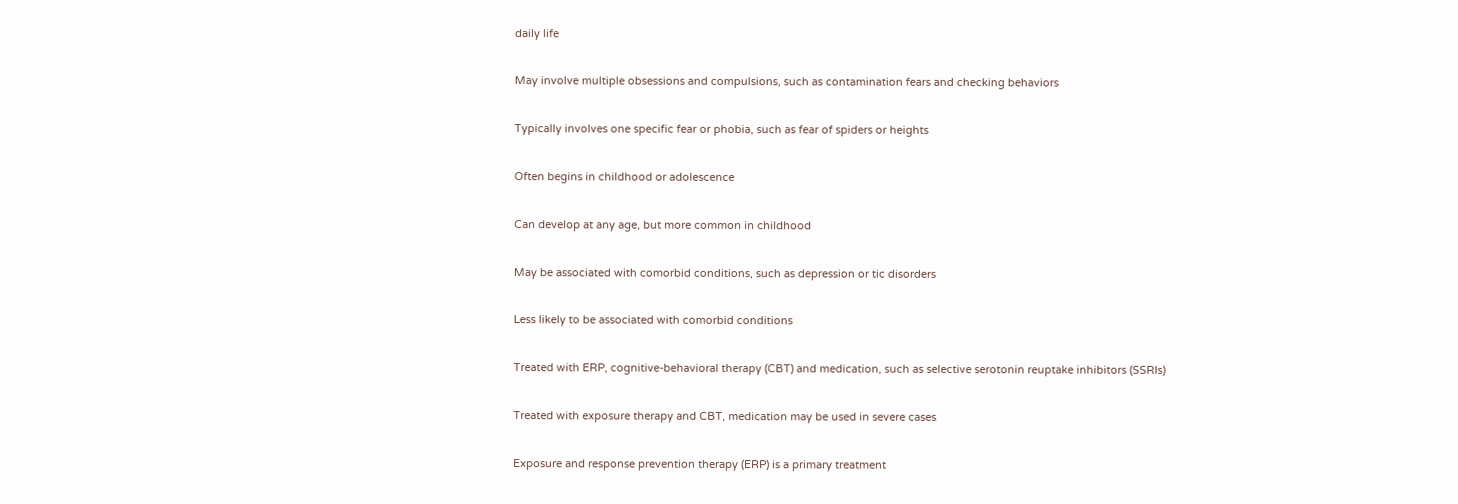daily life

May involve multiple obsessions and compulsions, such as contamination fears and checking behaviors

Typically involves one specific fear or phobia, such as fear of spiders or heights

Often begins in childhood or adolescence

Can develop at any age, but more common in childhood

May be associated with comorbid conditions, such as depression or tic disorders

Less likely to be associated with comorbid conditions

Treated with ERP, cognitive-behavioral therapy (CBT) and medication, such as selective serotonin reuptake inhibitors (SSRIs)

Treated with exposure therapy and CBT, medication may be used in severe cases

Exposure and response prevention therapy (ERP) is a primary treatment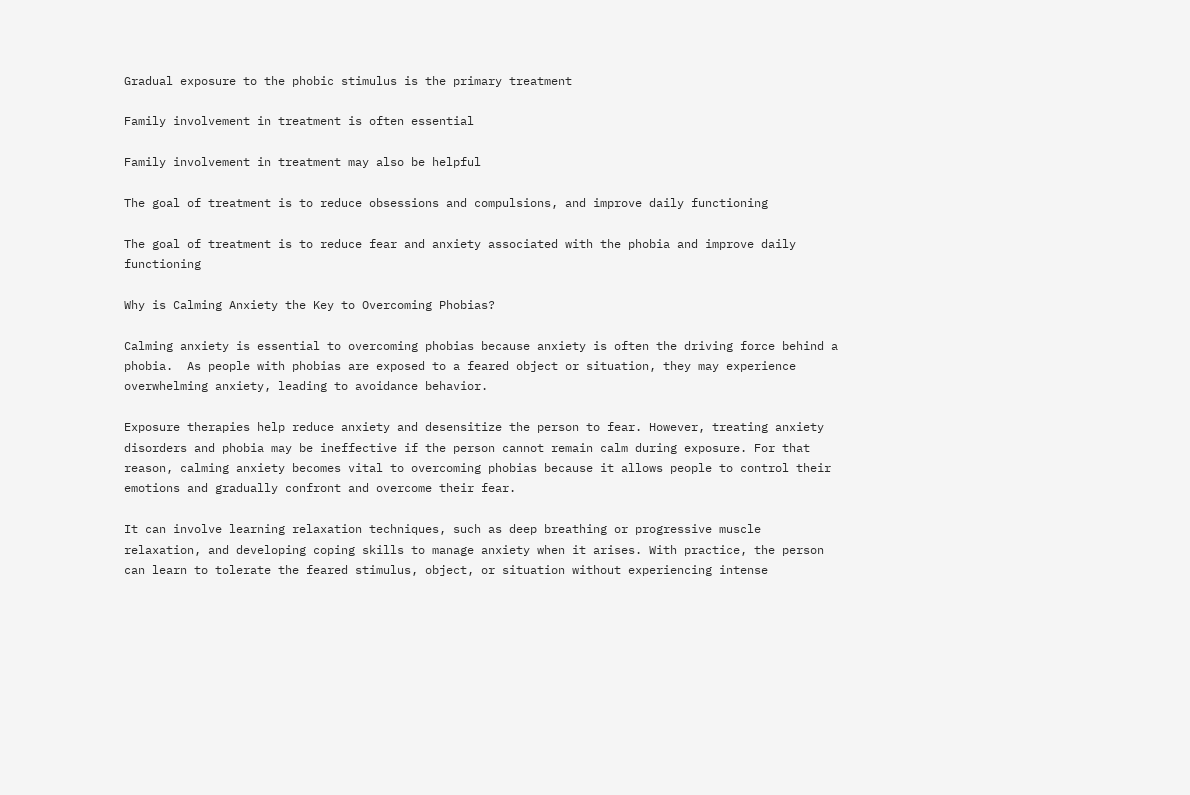Gradual exposure to the phobic stimulus is the primary treatment

Family involvement in treatment is often essential

Family involvement in treatment may also be helpful

The goal of treatment is to reduce obsessions and compulsions, and improve daily functioning

The goal of treatment is to reduce fear and anxiety associated with the phobia and improve daily functioning

Why is Calming Anxiety the Key to Overcoming Phobias?

Calming anxiety is essential to overcoming phobias because anxiety is often the driving force behind a phobia.  As people with phobias are exposed to a feared object or situation, they may experience overwhelming anxiety, leading to avoidance behavior.

Exposure therapies help reduce anxiety and desensitize the person to fear. However, treating anxiety disorders and phobia may be ineffective if the person cannot remain calm during exposure. For that reason, calming anxiety becomes vital to overcoming phobias because it allows people to control their emotions and gradually confront and overcome their fear.

It can involve learning relaxation techniques, such as deep breathing or progressive muscle relaxation, and developing coping skills to manage anxiety when it arises. With practice, the person can learn to tolerate the feared stimulus, object, or situation without experiencing intense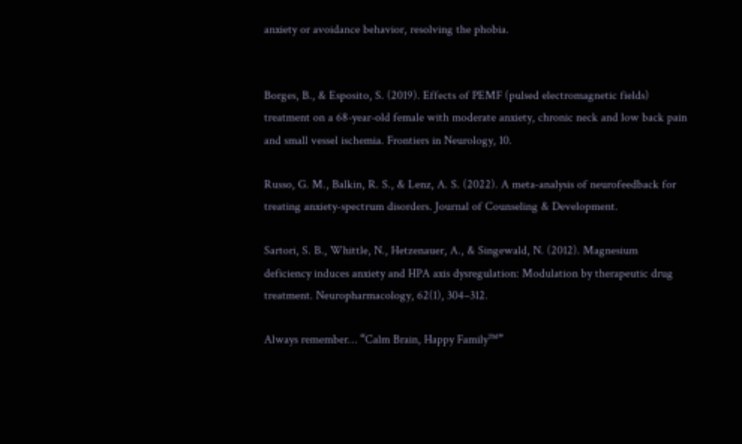anxiety or avoidance behavior, resolving the phobia.


Borges, B., & Esposito, S. (2019). Effects of PEMF (pulsed electromagnetic fields) treatment on a 68-year-old female with moderate anxiety, chronic neck and low back pain and small vessel ischemia. Frontiers in Neurology, 10.

Russo, G. M., Balkin, R. S., & Lenz, A. S. (2022). A meta‐analysis of neurofeedback for treating anxiety‐spectrum disorders. Journal of Counseling & Development.

Sartori, S. B., Whittle, N., Hetzenauer, A., & Singewald, N. (2012). Magnesium deficiency induces anxiety and HPA axis dysregulation: Modulation by therapeutic drug treatment. Neuropharmacology, 62(1), 304–312.

Always remember… “Calm Brain, Happy Family™”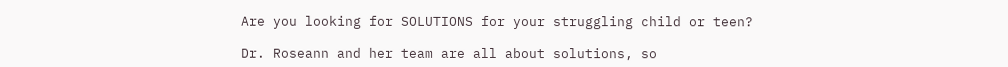Are you looking for SOLUTIONS for your struggling child or teen?

Dr. Roseann and her team are all about solutions, so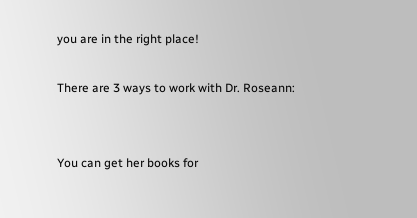you are in the right place!

There are 3 ways to work with Dr. Roseann:


You can get her books for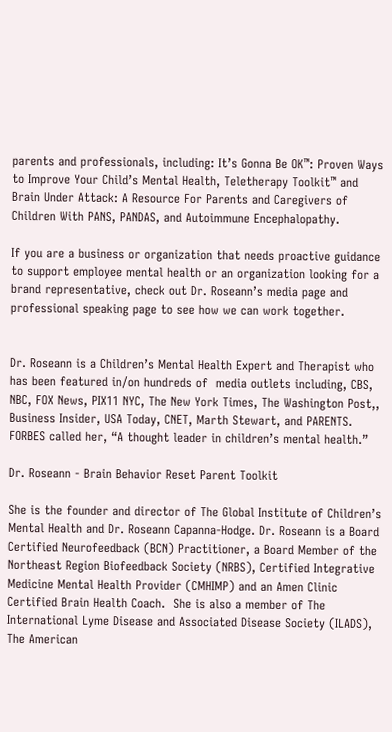parents and professionals, including: It’s Gonna Be OK™: Proven Ways to Improve Your Child’s Mental Health, Teletherapy Toolkit™ and Brain Under Attack: A Resource For Parents and Caregivers of Children With PANS, PANDAS, and Autoimmune Encephalopathy.

If you are a business or organization that needs proactive guidance to support employee mental health or an organization looking for a brand representative, check out Dr. Roseann’s media page and professional speaking page to see how we can work together.


Dr. Roseann is a Children’s Mental Health Expert and Therapist who has been featured in/on hundreds of  media outlets including, CBS, NBC, FOX News, PIX11 NYC, The New York Times, The Washington Post,, Business Insider, USA Today, CNET, Marth Stewart, and PARENTS. FORBES called her, “A thought leader in children’s mental health.”

Dr. Roseann - Brain Behavior Reset Parent Toolkit

She is the founder and director of The Global Institute of Children’s Mental Health and Dr. Roseann Capanna-Hodge. Dr. Roseann is a Board Certified Neurofeedback (BCN) Practitioner, a Board Member of the Northeast Region Biofeedback Society (NRBS), Certified Integrative Medicine Mental Health Provider (CMHIMP) and an Amen Clinic Certified Brain Health Coach.  She is also a member of The International Lyme Disease and Associated Disease Society (ILADS), The American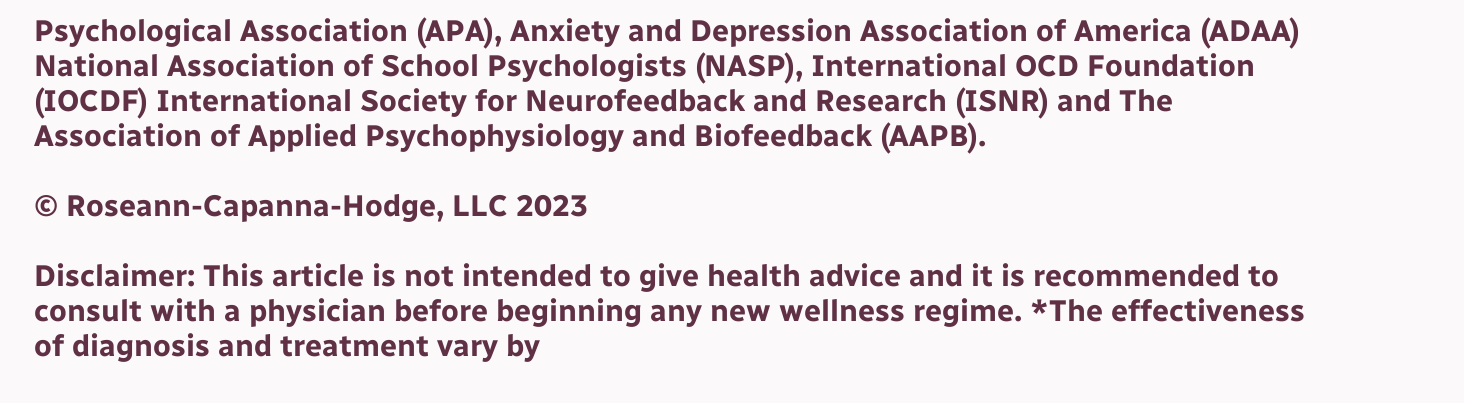Psychological Association (APA), Anxiety and Depression Association of America (ADAA) National Association of School Psychologists (NASP), International OCD Foundation (IOCDF) International Society for Neurofeedback and Research (ISNR) and The Association of Applied Psychophysiology and Biofeedback (AAPB).

© Roseann-Capanna-Hodge, LLC 2023

Disclaimer: This article is not intended to give health advice and it is recommended to consult with a physician before beginning any new wellness regime. *The effectiveness of diagnosis and treatment vary by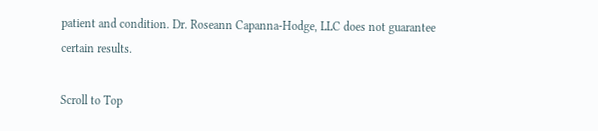patient and condition. Dr. Roseann Capanna-Hodge, LLC does not guarantee certain results.

Scroll to Top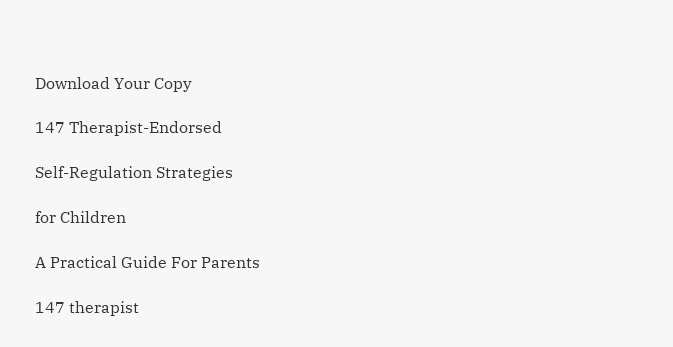Download Your Copy

147 Therapist-Endorsed

Self-Regulation Strategies

for Children

A Practical Guide For Parents

147 therapist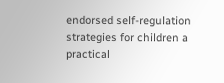endorsed self-regulation strategies for children a practical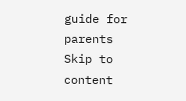guide for parents
Skip to content